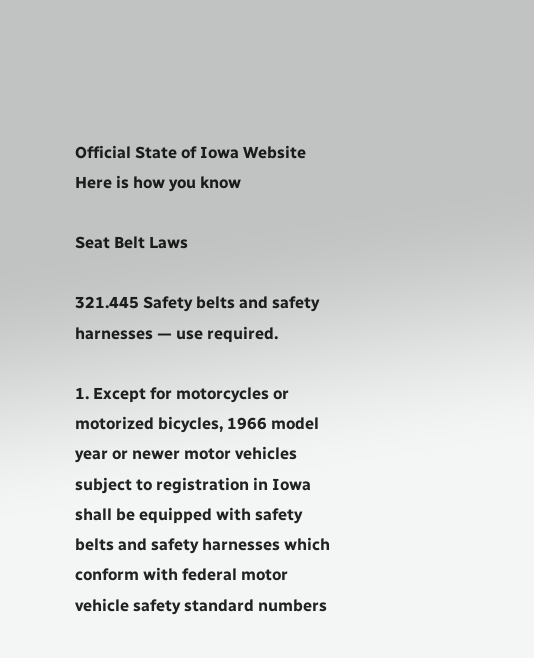Official State of Iowa Website Here is how you know

Seat Belt Laws

321.445 Safety belts and safety harnesses — use required.

1. Except for motorcycles or motorized bicycles, 1966 model year or newer motor vehicles
subject to registration in Iowa shall be equipped with safety belts and safety harnesses which
conform with federal motor vehicle safety standard numbers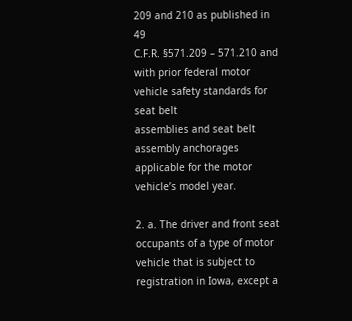209 and 210 as published in 49
C.F.R. §571.209 – 571.210 and with prior federal motor vehicle safety standards for seat belt
assemblies and seat belt assembly anchorages applicable for the motor vehicle’s model year.

2. a. The driver and front seat occupants of a type of motor vehicle that is subject to
registration in Iowa, except a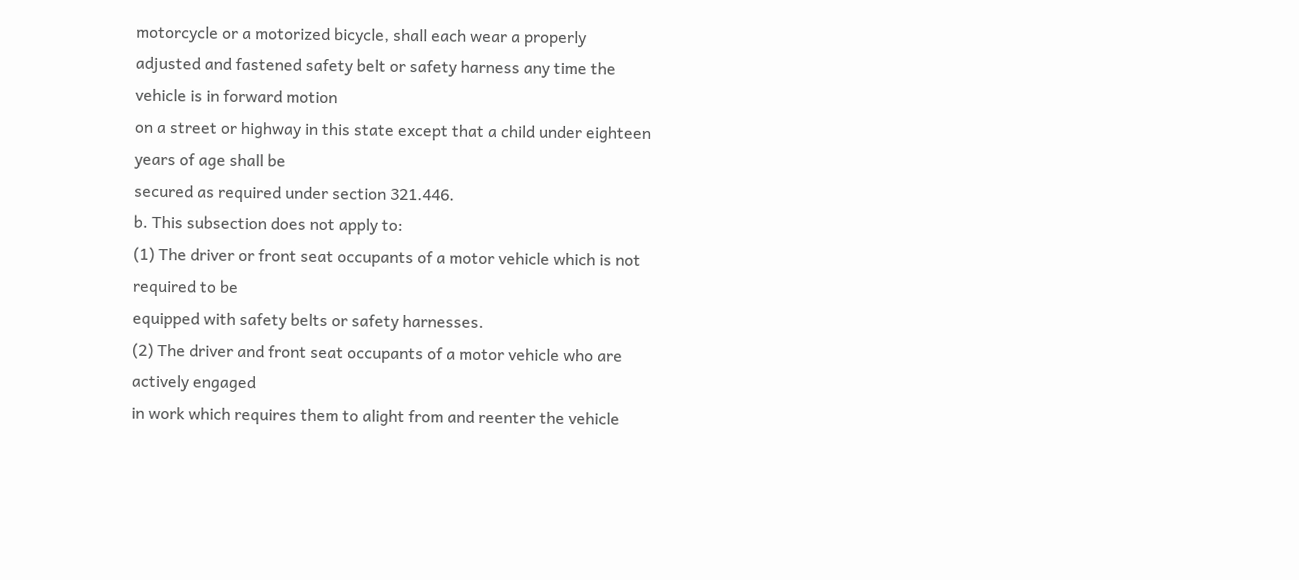motorcycle or a motorized bicycle, shall each wear a properly
adjusted and fastened safety belt or safety harness any time the vehicle is in forward motion
on a street or highway in this state except that a child under eighteen years of age shall be
secured as required under section 321.446.
b. This subsection does not apply to:
(1) The driver or front seat occupants of a motor vehicle which is not required to be
equipped with safety belts or safety harnesses.
(2) The driver and front seat occupants of a motor vehicle who are actively engaged
in work which requires them to alight from and reenter the vehicle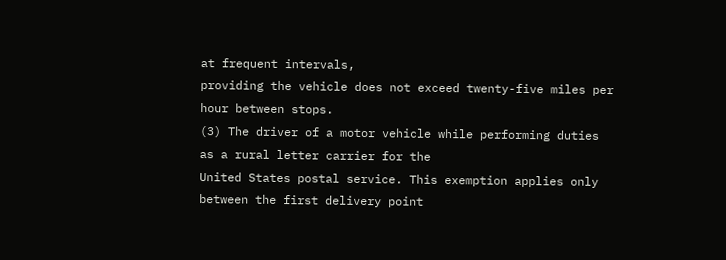at frequent intervals,
providing the vehicle does not exceed twenty-five miles per hour between stops.
(3) The driver of a motor vehicle while performing duties as a rural letter carrier for the
United States postal service. This exemption applies only between the first delivery point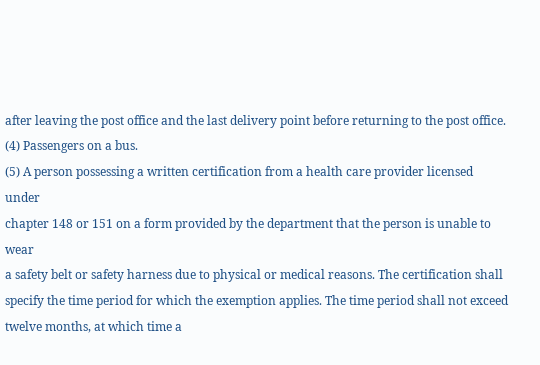after leaving the post office and the last delivery point before returning to the post office.
(4) Passengers on a bus.
(5) A person possessing a written certification from a health care provider licensed under
chapter 148 or 151 on a form provided by the department that the person is unable to wear
a safety belt or safety harness due to physical or medical reasons. The certification shall
specify the time period for which the exemption applies. The time period shall not exceed
twelve months, at which time a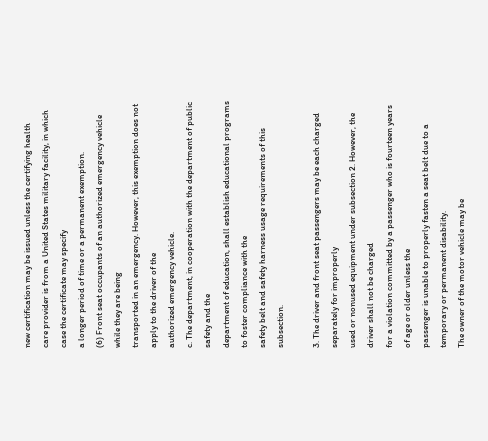new certification may be issued unless the certifying health
care provider is from a United States military facility, in which case the certificate may specify
a longer period of time or a permanent exemption.
(6) Front seat occupants of an authorized emergency vehicle while they are being
transported in an emergency. However, this exemption does not apply to the driver of the
authorized emergency vehicle.
c. The department, in cooperation with the department of public safety and the
department of education, shall establish educational programs to foster compliance with the
safety belt and safety harness usage requirements of this subsection.

3. The driver and front seat passengers may be each charged separately for improperly
used or nonused equipment under subsection 2. However, the driver shall not be charged
for a violation committed by a passenger who is fourteen years of age or older unless the
passenger is unable to properly fasten a seat belt due to a temporary or permanent disability.
The owner of the motor vehicle may be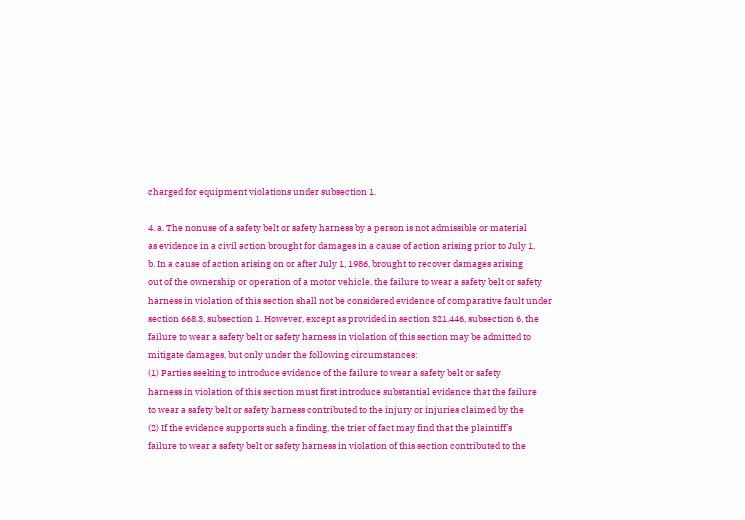charged for equipment violations under subsection 1.

4. a. The nonuse of a safety belt or safety harness by a person is not admissible or material
as evidence in a civil action brought for damages in a cause of action arising prior to July 1,
b. In a cause of action arising on or after July 1, 1986, brought to recover damages arising
out of the ownership or operation of a motor vehicle, the failure to wear a safety belt or safety
harness in violation of this section shall not be considered evidence of comparative fault under
section 668.3, subsection 1. However, except as provided in section 321.446, subsection 6, the
failure to wear a safety belt or safety harness in violation of this section may be admitted to
mitigate damages, but only under the following circumstances:
(1) Parties seeking to introduce evidence of the failure to wear a safety belt or safety
harness in violation of this section must first introduce substantial evidence that the failure
to wear a safety belt or safety harness contributed to the injury or injuries claimed by the
(2) If the evidence supports such a finding, the trier of fact may find that the plaintiff’s
failure to wear a safety belt or safety harness in violation of this section contributed to the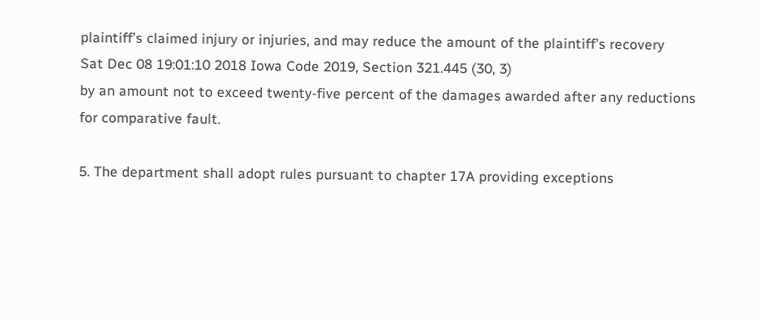plaintiff’s claimed injury or injuries, and may reduce the amount of the plaintiff’s recovery
Sat Dec 08 19:01:10 2018 Iowa Code 2019, Section 321.445 (30, 3)
by an amount not to exceed twenty-five percent of the damages awarded after any reductions
for comparative fault.

5. The department shall adopt rules pursuant to chapter 17A providing exceptions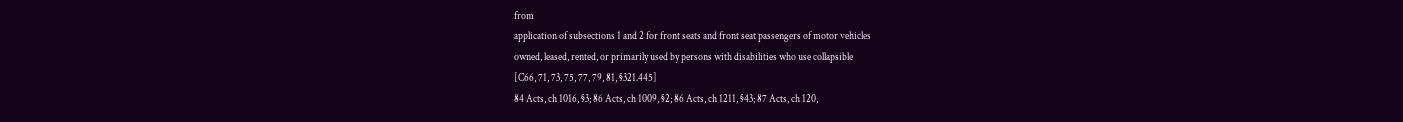from
application of subsections 1 and 2 for front seats and front seat passengers of motor vehicles
owned, leased, rented, or primarily used by persons with disabilities who use collapsible
[C66, 71, 73, 75, 77, 79, 81, §321.445]
84 Acts, ch 1016, §3; 86 Acts, ch 1009, §2; 86 Acts, ch 1211, §43; 87 Acts, ch 120,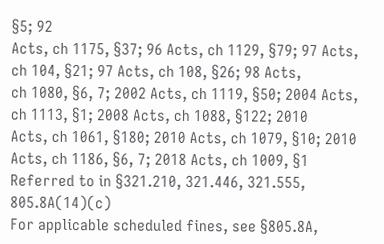§5; 92
Acts, ch 1175, §37; 96 Acts, ch 1129, §79; 97 Acts, ch 104, §21; 97 Acts, ch 108, §26; 98 Acts,
ch 1080, §6, 7; 2002 Acts, ch 1119, §50; 2004 Acts, ch 1113, §1; 2008 Acts, ch 1088, §122; 2010
Acts, ch 1061, §180; 2010 Acts, ch 1079, §10; 2010 Acts, ch 1186, §6, 7; 2018 Acts, ch 1009, §1
Referred to in §321.210, 321.446, 321.555, 805.8A(14)(c)
For applicable scheduled fines, see §805.8A,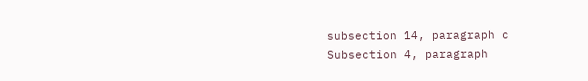subsection 14, paragraph c
Subsection 4, paragraph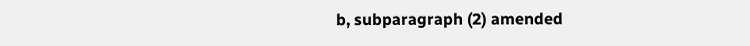b, subparagraph (2) amended